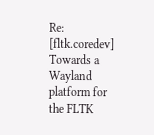Re: [fltk.coredev] Towards a Wayland platform for the FLTK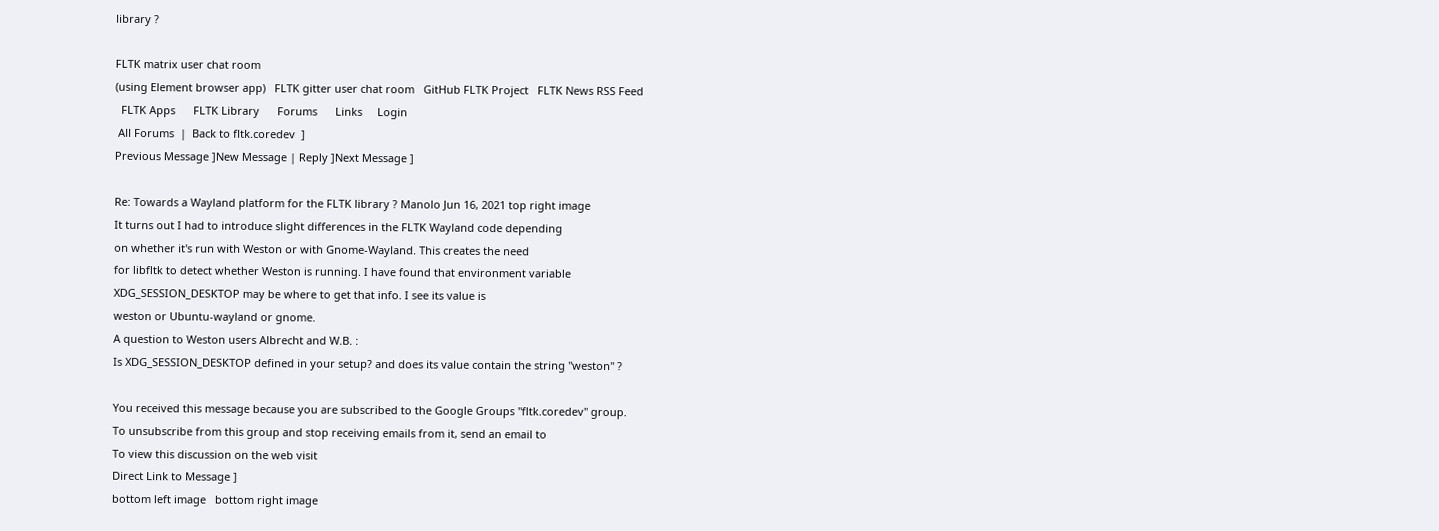library ?

FLTK matrix user chat room
(using Element browser app)   FLTK gitter user chat room   GitHub FLTK Project   FLTK News RSS Feed
  FLTK Apps      FLTK Library      Forums      Links     Login
 All Forums  |  Back to fltk.coredev  ]
Previous Message ]New Message | Reply ]Next Message ]

Re: Towards a Wayland platform for the FLTK library ? Manolo Jun 16, 2021 top right image
It turns out I had to introduce slight differences in the FLTK Wayland code depending
on whether it's run with Weston or with Gnome-Wayland. This creates the need
for libfltk to detect whether Weston is running. I have found that environment variable
XDG_SESSION_DESKTOP may be where to get that info. I see its value is
weston or Ubuntu-wayland or gnome.
A question to Weston users Albrecht and W.B. :
Is XDG_SESSION_DESKTOP defined in your setup? and does its value contain the string "weston" ?

You received this message because you are subscribed to the Google Groups "fltk.coredev" group.
To unsubscribe from this group and stop receiving emails from it, send an email to
To view this discussion on the web visit
Direct Link to Message ]
bottom left image   bottom right image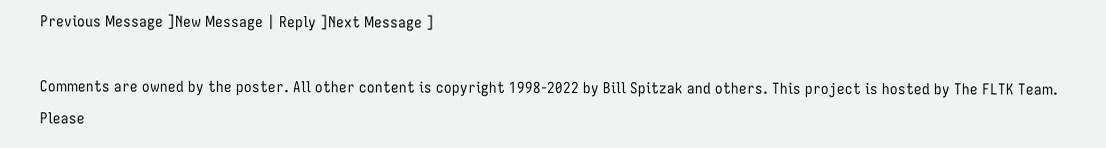Previous Message ]New Message | Reply ]Next Message ]

Comments are owned by the poster. All other content is copyright 1998-2022 by Bill Spitzak and others. This project is hosted by The FLTK Team. Please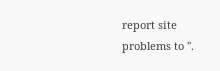report site problems to ''.